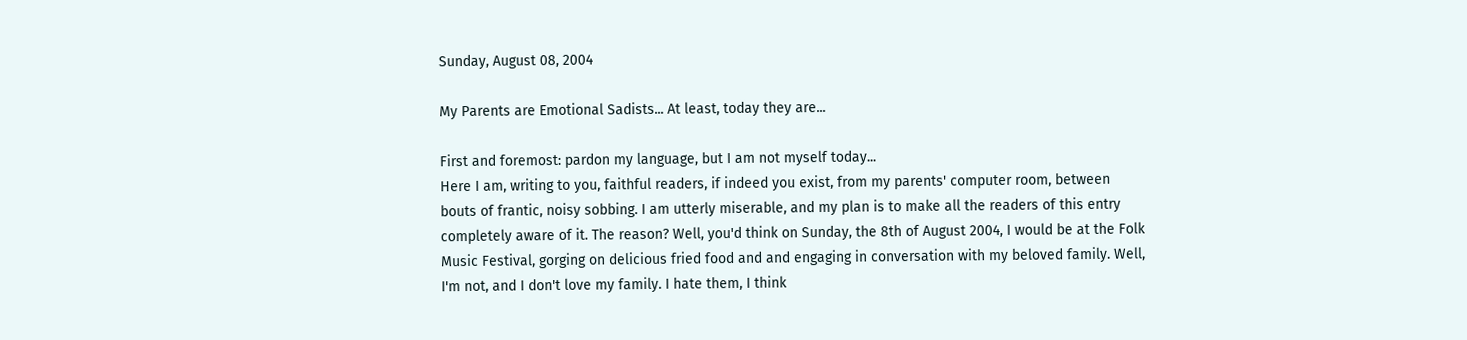Sunday, August 08, 2004

My Parents are Emotional Sadists... At least, today they are...

First and foremost: pardon my language, but I am not myself today...
Here I am, writing to you, faithful readers, if indeed you exist, from my parents' computer room, between bouts of frantic, noisy sobbing. I am utterly miserable, and my plan is to make all the readers of this entry completely aware of it. The reason? Well, you'd think on Sunday, the 8th of August 2004, I would be at the Folk Music Festival, gorging on delicious fried food and and engaging in conversation with my beloved family. Well, I'm not, and I don't love my family. I hate them, I think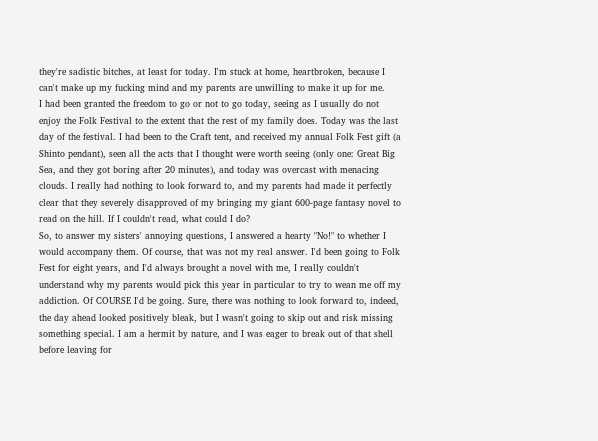they're sadistic bitches, at least for today. I'm stuck at home, heartbroken, because I can't make up my fucking mind and my parents are unwilling to make it up for me.
I had been granted the freedom to go or not to go today, seeing as I usually do not enjoy the Folk Festival to the extent that the rest of my family does. Today was the last day of the festival. I had been to the Craft tent, and received my annual Folk Fest gift (a Shinto pendant), seen all the acts that I thought were worth seeing (only one: Great Big Sea, and they got boring after 20 minutes), and today was overcast with menacing clouds. I really had nothing to look forward to, and my parents had made it perfectly clear that they severely disapproved of my bringing my giant 600-page fantasy novel to read on the hill. If I couldn't read, what could I do?
So, to answer my sisters' annoying questions, I answered a hearty "No!" to whether I would accompany them. Of course, that was not my real answer. I'd been going to Folk Fest for eight years, and I'd always brought a novel with me, I really couldn't understand why my parents would pick this year in particular to try to wean me off my addiction. Of COURSE I'd be going. Sure, there was nothing to look forward to, indeed, the day ahead looked positively bleak, but I wasn't going to skip out and risk missing something special. I am a hermit by nature, and I was eager to break out of that shell before leaving for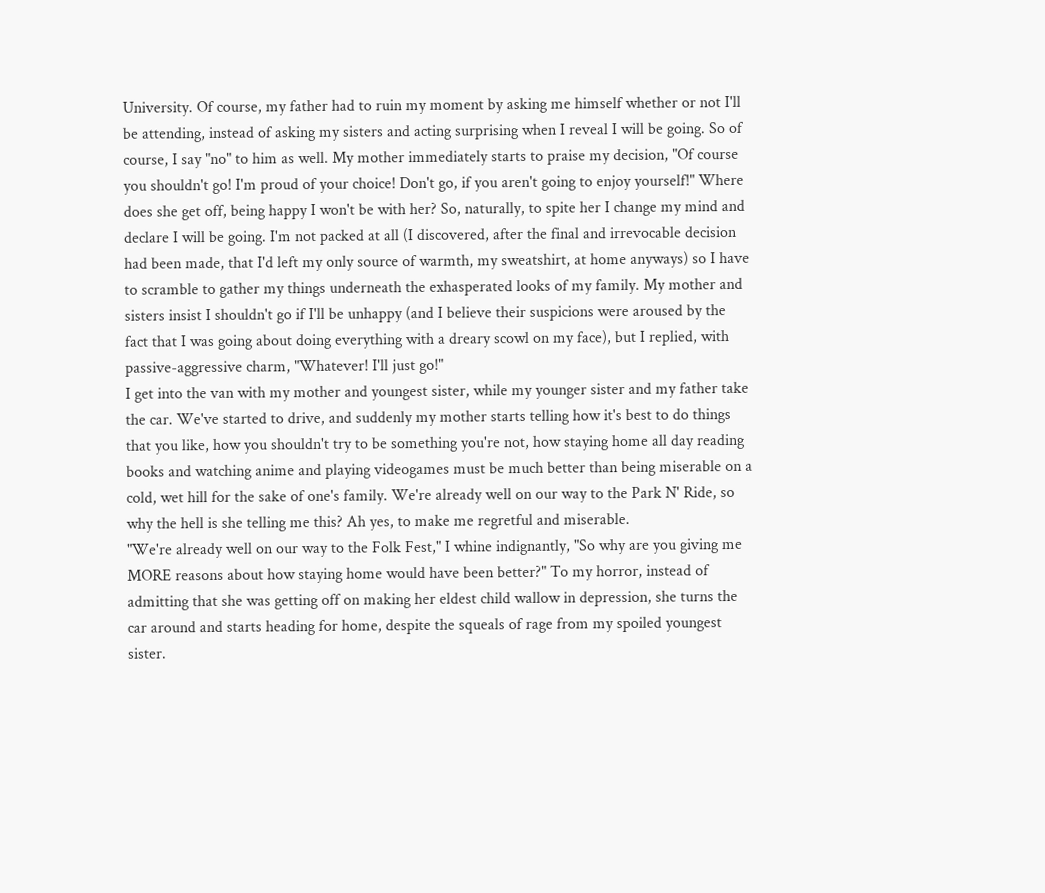University. Of course, my father had to ruin my moment by asking me himself whether or not I'll be attending, instead of asking my sisters and acting surprising when I reveal I will be going. So of course, I say "no" to him as well. My mother immediately starts to praise my decision, "Of course you shouldn't go! I'm proud of your choice! Don't go, if you aren't going to enjoy yourself!" Where does she get off, being happy I won't be with her? So, naturally, to spite her I change my mind and declare I will be going. I'm not packed at all (I discovered, after the final and irrevocable decision had been made, that I'd left my only source of warmth, my sweatshirt, at home anyways) so I have to scramble to gather my things underneath the exhasperated looks of my family. My mother and sisters insist I shouldn't go if I'll be unhappy (and I believe their suspicions were aroused by the fact that I was going about doing everything with a dreary scowl on my face), but I replied, with passive-aggressive charm, "Whatever! I'll just go!"
I get into the van with my mother and youngest sister, while my younger sister and my father take the car. We've started to drive, and suddenly my mother starts telling how it's best to do things that you like, how you shouldn't try to be something you're not, how staying home all day reading books and watching anime and playing videogames must be much better than being miserable on a cold, wet hill for the sake of one's family. We're already well on our way to the Park N' Ride, so why the hell is she telling me this? Ah yes, to make me regretful and miserable.
"We're already well on our way to the Folk Fest," I whine indignantly, "So why are you giving me MORE reasons about how staying home would have been better?" To my horror, instead of admitting that she was getting off on making her eldest child wallow in depression, she turns the car around and starts heading for home, despite the squeals of rage from my spoiled youngest sister.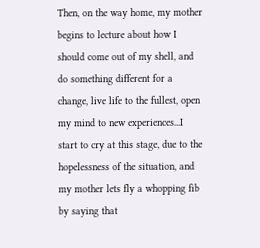Then, on the way home, my mother begins to lecture about how I should come out of my shell, and do something different for a change, live life to the fullest, open my mind to new experiences...I start to cry at this stage, due to the hopelessness of the situation, and my mother lets fly a whopping fib by saying that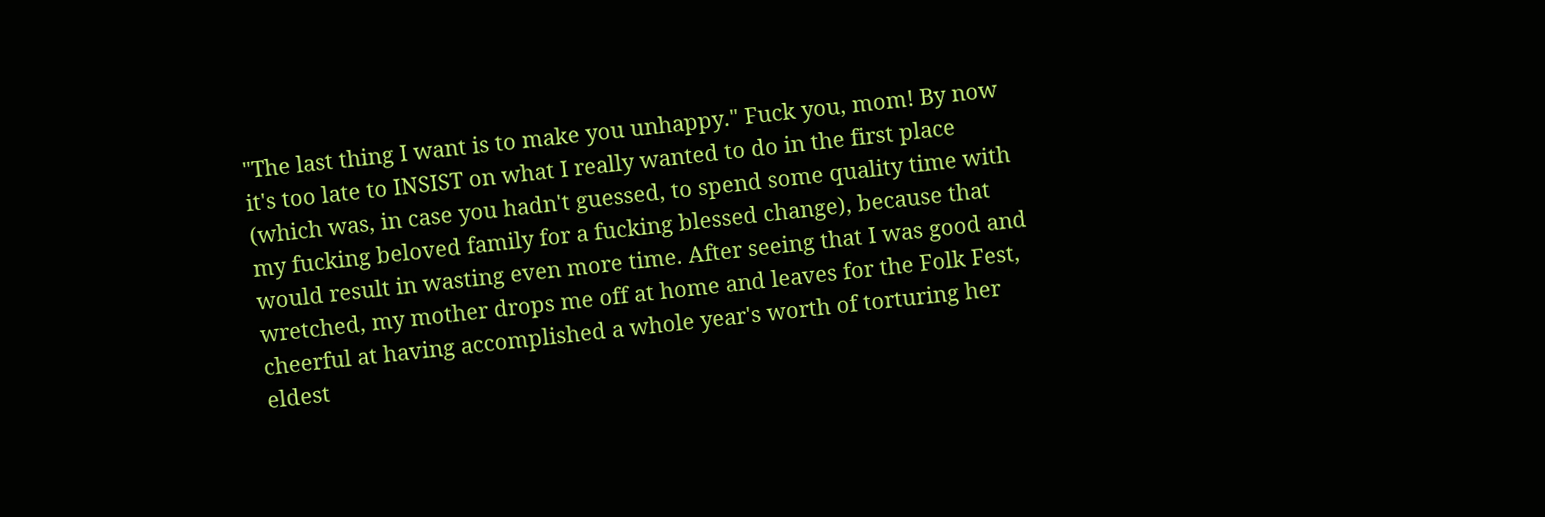"The last thing I want is to make you unhappy." Fuck you, mom! By now it's too late to INSIST on what I really wanted to do in the first place (which was, in case you hadn't guessed, to spend some quality time with my fucking beloved family for a fucking blessed change), because that would result in wasting even more time. After seeing that I was good and wretched, my mother drops me off at home and leaves for the Folk Fest, cheerful at having accomplished a whole year's worth of torturing her eldest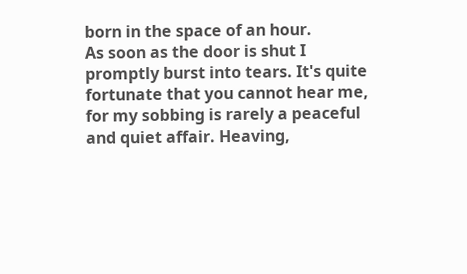born in the space of an hour.
As soon as the door is shut I promptly burst into tears. It's quite fortunate that you cannot hear me, for my sobbing is rarely a peaceful and quiet affair. Heaving,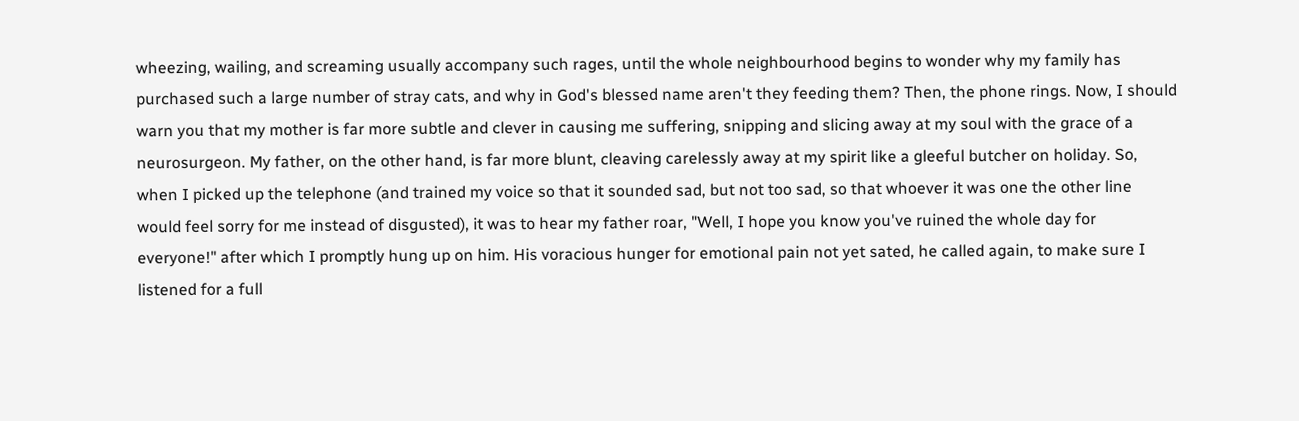wheezing, wailing, and screaming usually accompany such rages, until the whole neighbourhood begins to wonder why my family has purchased such a large number of stray cats, and why in God's blessed name aren't they feeding them? Then, the phone rings. Now, I should warn you that my mother is far more subtle and clever in causing me suffering, snipping and slicing away at my soul with the grace of a neurosurgeon. My father, on the other hand, is far more blunt, cleaving carelessly away at my spirit like a gleeful butcher on holiday. So, when I picked up the telephone (and trained my voice so that it sounded sad, but not too sad, so that whoever it was one the other line would feel sorry for me instead of disgusted), it was to hear my father roar, "Well, I hope you know you've ruined the whole day for everyone!" after which I promptly hung up on him. His voracious hunger for emotional pain not yet sated, he called again, to make sure I listened for a full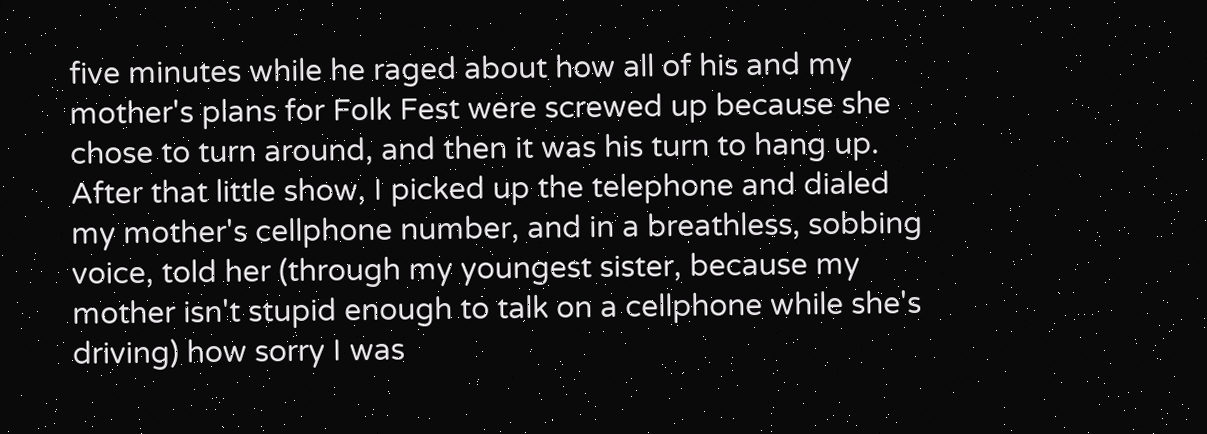five minutes while he raged about how all of his and my mother's plans for Folk Fest were screwed up because she chose to turn around, and then it was his turn to hang up.
After that little show, I picked up the telephone and dialed my mother's cellphone number, and in a breathless, sobbing voice, told her (through my youngest sister, because my mother isn't stupid enough to talk on a cellphone while she's driving) how sorry I was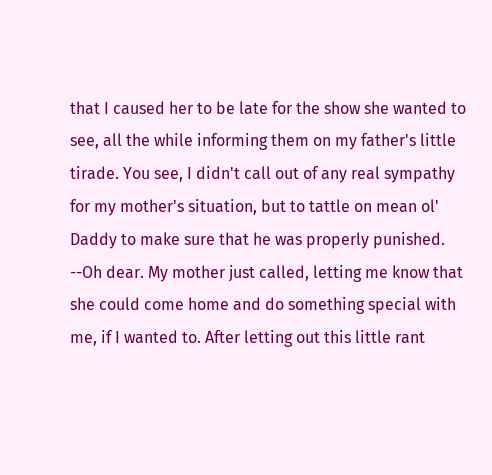that I caused her to be late for the show she wanted to see, all the while informing them on my father's little tirade. You see, I didn't call out of any real sympathy for my mother's situation, but to tattle on mean ol' Daddy to make sure that he was properly punished.
--Oh dear. My mother just called, letting me know that she could come home and do something special with me, if I wanted to. After letting out this little rant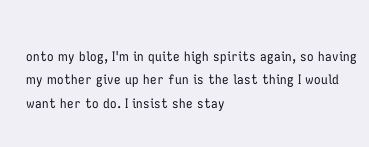onto my blog, I'm in quite high spirits again, so having my mother give up her fun is the last thing I would want her to do. I insist she stay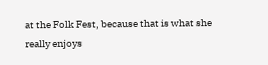at the Folk Fest, because that is what she really enjoys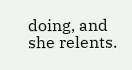doing, and she relents.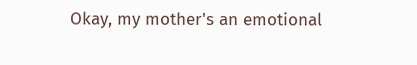Okay, my mother's an emotional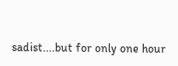sadist....but for only one hour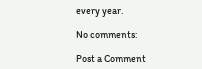every year.

No comments:

Post a Comment